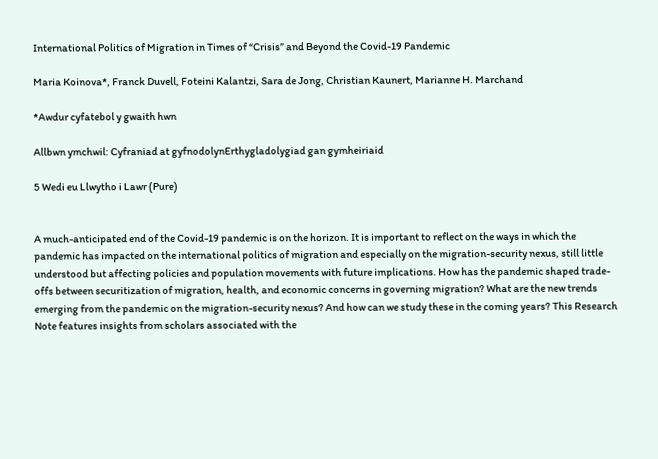International Politics of Migration in Times of “Crisis” and Beyond the Covid-19 Pandemic

Maria Koinova*, Franck Duvell, Foteini Kalantzi, Sara de Jong, Christian Kaunert, Marianne H. Marchand

*Awdur cyfatebol y gwaith hwn

Allbwn ymchwil: Cyfraniad at gyfnodolynErthygladolygiad gan gymheiriaid

5 Wedi eu Llwytho i Lawr (Pure)


A much-anticipated end of the Covid-19 pandemic is on the horizon. It is important to reflect on the ways in which the pandemic has impacted on the international politics of migration and especially on the migration-security nexus, still little understood but affecting policies and population movements with future implications. How has the pandemic shaped trade-offs between securitization of migration, health, and economic concerns in governing migration? What are the new trends emerging from the pandemic on the migration-security nexus? And how can we study these in the coming years? This Research Note features insights from scholars associated with the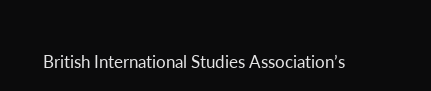British International Studies Association’s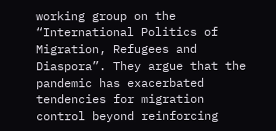working group on the “International Politics of Migration, Refugees and Diaspora”. They argue that the pandemic has exacerbated tendencies for migration control beyond reinforcing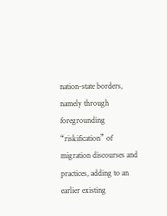nation-state borders, namely through foregrounding “riskification” of migration discourses and practices, adding to an earlier existing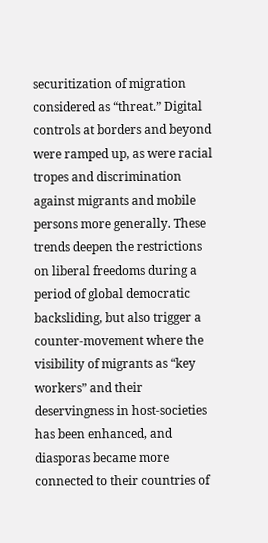securitization of migration considered as “threat.” Digital controls at borders and beyond were ramped up, as were racial tropes and discrimination against migrants and mobile persons more generally. These trends deepen the restrictions on liberal freedoms during a period of global democratic backsliding, but also trigger a counter-movement where the visibility of migrants as “key workers” and their deservingness in host-societies has been enhanced, and diasporas became more connected to their countries of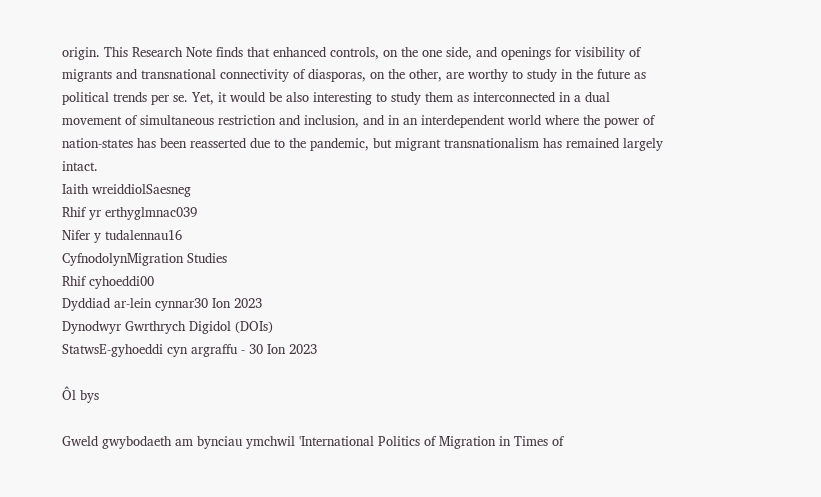origin. This Research Note finds that enhanced controls, on the one side, and openings for visibility of migrants and transnational connectivity of diasporas, on the other, are worthy to study in the future as political trends per se. Yet, it would be also interesting to study them as interconnected in a dual movement of simultaneous restriction and inclusion, and in an interdependent world where the power of nation-states has been reasserted due to the pandemic, but migrant transnationalism has remained largely intact.
Iaith wreiddiolSaesneg
Rhif yr erthyglmnac039
Nifer y tudalennau16
CyfnodolynMigration Studies
Rhif cyhoeddi00
Dyddiad ar-lein cynnar30 Ion 2023
Dynodwyr Gwrthrych Digidol (DOIs)
StatwsE-gyhoeddi cyn argraffu - 30 Ion 2023

Ôl bys

Gweld gwybodaeth am bynciau ymchwil 'International Politics of Migration in Times of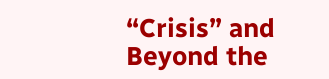“Crisis” and Beyond the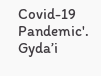Covid-19 Pandemic'. Gyda’i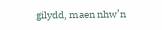gilydd, maen nhw’n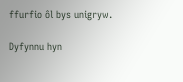ffurfio ôl bys unigryw.

Dyfynnu hyn